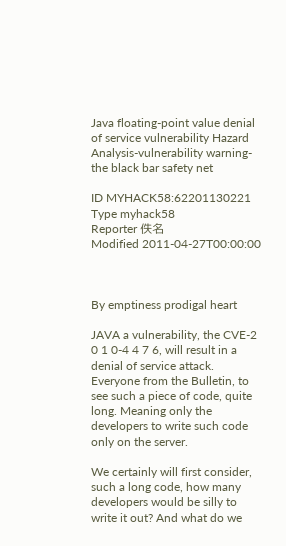Java floating-point value denial of service vulnerability Hazard Analysis-vulnerability warning-the black bar safety net

ID MYHACK58:62201130221
Type myhack58
Reporter 佚名
Modified 2011-04-27T00:00:00



By emptiness prodigal heart

JAVA a vulnerability, the CVE-2 0 1 0-4 4 7 6, will result in a denial of service attack. Everyone from the Bulletin, to see such a piece of code, quite long. Meaning only the developers to write such code only on the server.

We certainly will first consider, such a long code, how many developers would be silly to write it out? And what do we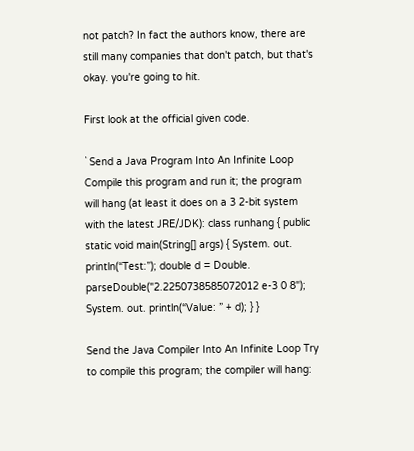not patch? In fact the authors know, there are still many companies that don't patch, but that's okay. you're going to hit.

First look at the official given code.

` Send a Java Program Into An Infinite Loop Compile this program and run it; the program will hang (at least it does on a 3 2-bit system with the latest JRE/JDK): class runhang { public static void main(String[] args) { System. out. println(“Test:”); double d = Double. parseDouble("2.2250738585072012 e-3 0 8"); System. out. println(“Value: ” + d); } }

Send the Java Compiler Into An Infinite Loop Try to compile this program; the compiler will hang: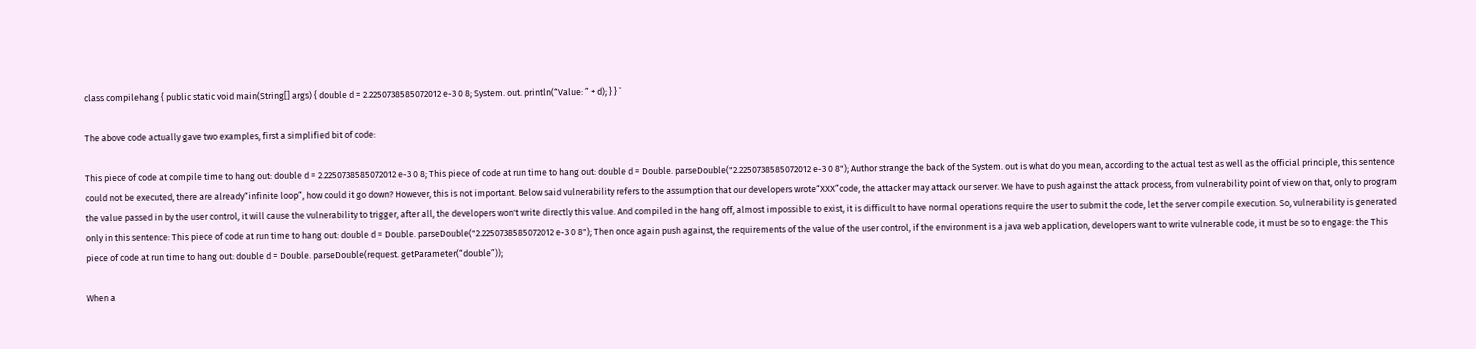class compilehang { public static void main(String[] args) { double d = 2.2250738585072012 e-3 0 8; System. out. println(“Value: ” + d); } } `

The above code actually gave two examples, first a simplified bit of code:

This piece of code at compile time to hang out: double d = 2.2250738585072012 e-3 0 8; This piece of code at run time to hang out: double d = Double. parseDouble("2.2250738585072012 e-3 0 8"); Author strange the back of the System. out is what do you mean, according to the actual test as well as the official principle, this sentence could not be executed, there are already“infinite loop”, how could it go down? However, this is not important. Below said vulnerability refers to the assumption that our developers wrote“XXX”code, the attacker may attack our server. We have to push against the attack process, from vulnerability point of view on that, only to program the value passed in by the user control, it will cause the vulnerability to trigger, after all, the developers won't write directly this value. And compiled in the hang off, almost impossible to exist, it is difficult to have normal operations require the user to submit the code, let the server compile execution. So, vulnerability is generated only in this sentence: This piece of code at run time to hang out: double d = Double. parseDouble("2.2250738585072012 e-3 0 8"); Then once again push against, the requirements of the value of the user control, if the environment is a java web application, developers want to write vulnerable code, it must be so to engage: the This piece of code at run time to hang out: double d = Double. parseDouble(request. getParameter(“double”));

When a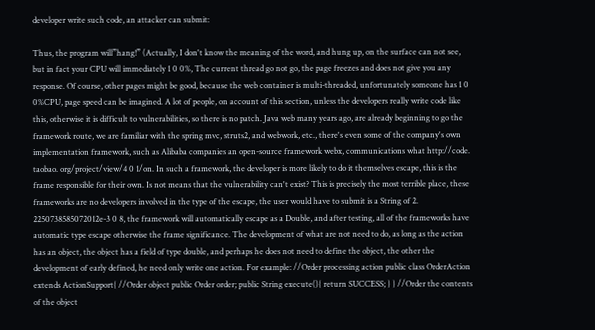developer write such code, an attacker can submit:

Thus, the program will”hang!” (Actually, I don't know the meaning of the word, and hung up, on the surface can not see, but in fact your CPU will immediately 1 0 0%, The current thread go not go, the page freezes and does not give you any response. Of course, other pages might be good, because the web container is multi-threaded, unfortunately someone has 1 0 0%CPU, page speed can be imagined. A lot of people, on account of this section, unless the developers really write code like this, otherwise it is difficult to vulnerabilities, so there is no patch. Java web many years ago, are already beginning to go the framework route, we are familiar with the spring mvc, struts2, and webwork, etc., there's even some of the company's own implementation framework, such as Alibaba companies an open-source framework webx, communications what http://code. taobao. org/project/view/4 0 1/on. In such a framework, the developer is more likely to do it themselves escape, this is the frame responsible for their own. Is not means that the vulnerability can't exist? This is precisely the most terrible place, these frameworks are no developers involved in the type of the escape, the user would have to submit is a String of 2. 2250738585072012e-3 0 8, the framework will automatically escape as a Double, and after testing, all of the frameworks have automatic type escape otherwise the frame significance. The development of what are not need to do, as long as the action has an object, the object has a field of type double, and perhaps he does not need to define the object, the other the development of early defined, he need only write one action. For example: //Order processing action public class OrderAction extends ActionSupport{ //Order object public Order order; public String execute(){ return SUCCESS; } } //Order the contents of the object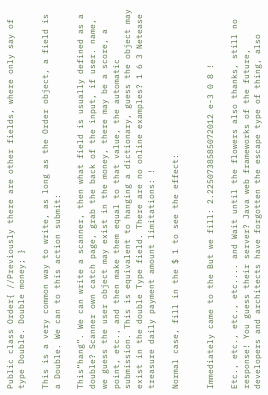Public class Order{ //Previously there are other fields, where only say of type Double. Double money; }

This is a very common way to write, as long as the Order object, a field is a Double. We can to this action submit:

This“hang”. We can write a scanner, then what field is usually defined as a double? Scanner own catch page, grab the back of the input, if user. name, we guess the user object may exist in the money, there may be a score, a point, etc., and then make them equal to that value, the automatic submission. This is equivalent to hanging a dictionary, guess the object may exist in the double Type field. There are no online examples? 1 6 3 Netease treasure daily payment amount limitations: !

Normal case, fill in the $ 1 to see the effect:


Immediately came to the But we fill: 2.2250738585072012 e-3 0 8 !

Etc., etc., etc., etc.... and Wait until the flowers also thanks, still no response! You guess their server? Java web frameworks of the future, developers and architects have forgotten the escape type of thing, also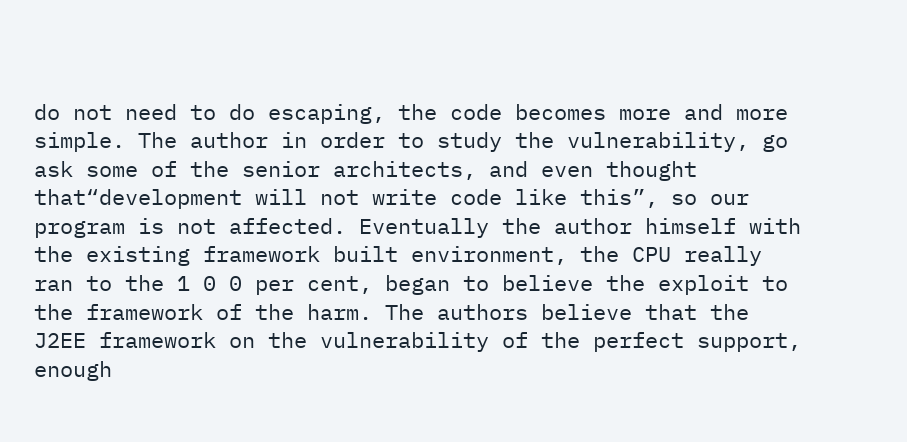do not need to do escaping, the code becomes more and more simple. The author in order to study the vulnerability, go ask some of the senior architects, and even thought that“development will not write code like this”, so our program is not affected. Eventually the author himself with the existing framework built environment, the CPU really ran to the 1 0 0 per cent, began to believe the exploit to the framework of the harm. The authors believe that the J2EE framework on the vulnerability of the perfect support, enough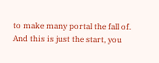to make many portal the fall of. And this is just the start, you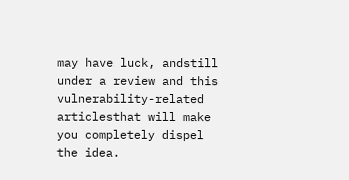may have luck, andstill under a review and this vulnerability-related articlesthat will make you completely dispel the idea.